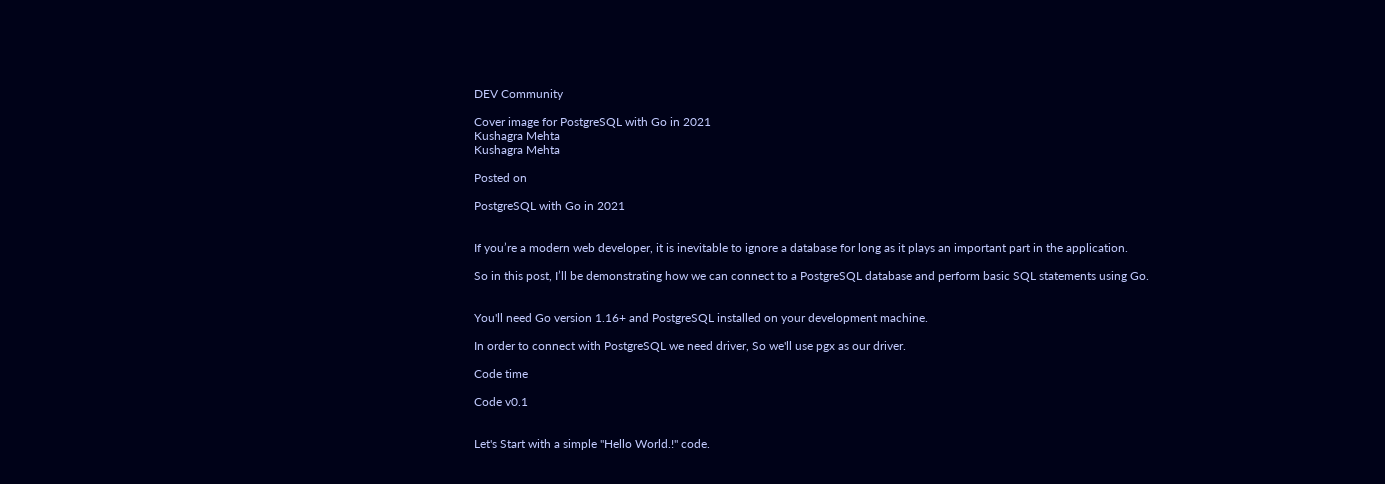DEV Community

Cover image for PostgreSQL with Go in 2021
Kushagra Mehta
Kushagra Mehta

Posted on

PostgreSQL with Go in 2021


If you’re a modern web developer, it is inevitable to ignore a database for long as it plays an important part in the application.

So in this post, I’ll be demonstrating how we can connect to a PostgreSQL database and perform basic SQL statements using Go.


You'll need Go version 1.16+ and PostgreSQL installed on your development machine.

In order to connect with PostgreSQL we need driver, So we'll use pgx as our driver.

Code time

Code v0.1


Let's Start with a simple "Hello World.!" code.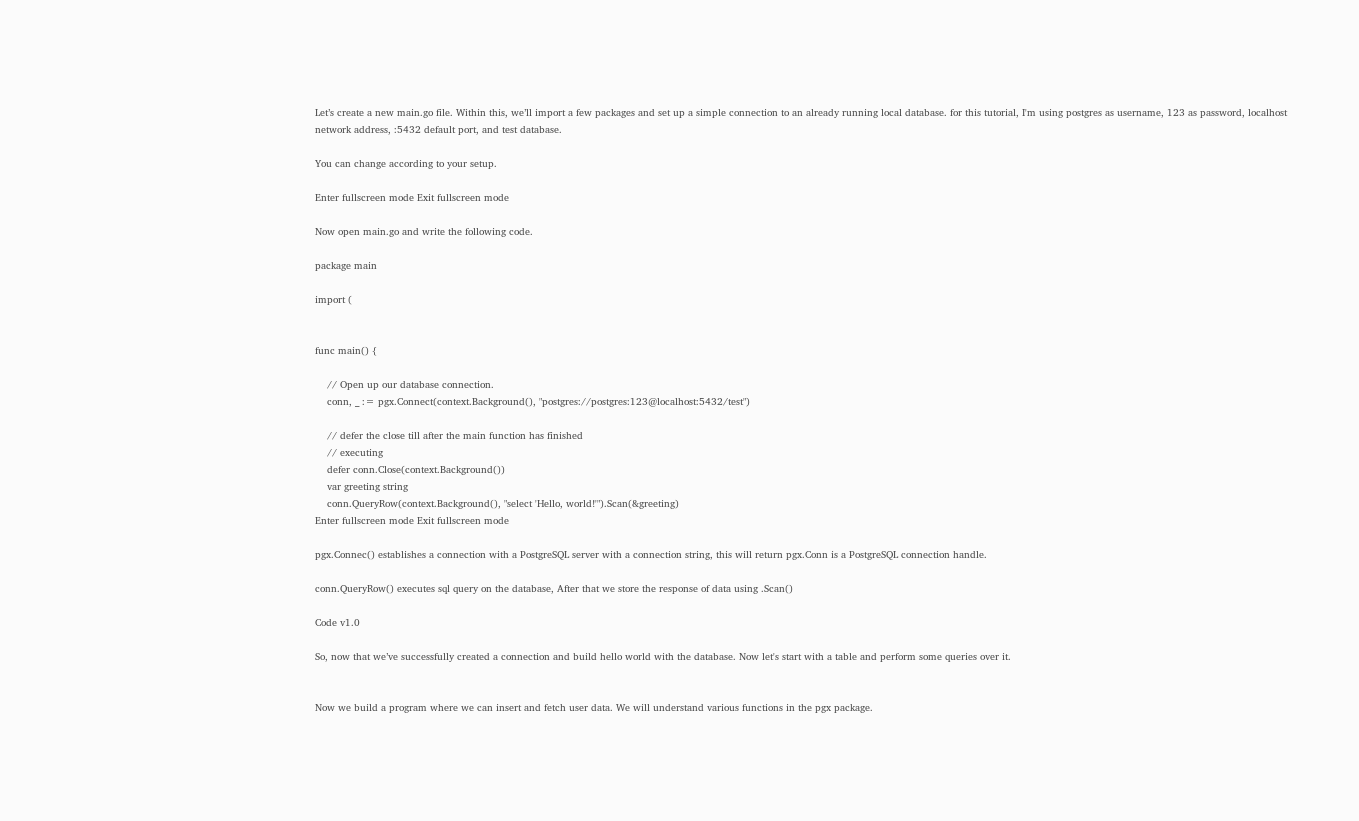Let’s create a new main.go file. Within this, we’ll import a few packages and set up a simple connection to an already running local database. for this tutorial, I'm using postgres as username, 123 as password, localhost network address, :5432 default port, and test database.

You can change according to your setup.

Enter fullscreen mode Exit fullscreen mode

Now open main.go and write the following code.

package main

import (


func main() {

    // Open up our database connection.
    conn, _ := pgx.Connect(context.Background(), "postgres://postgres:123@localhost:5432/test")

    // defer the close till after the main function has finished
    // executing
    defer conn.Close(context.Background())
    var greeting string
    conn.QueryRow(context.Background(), "select 'Hello, world!'").Scan(&greeting)
Enter fullscreen mode Exit fullscreen mode

pgx.Connec() establishes a connection with a PostgreSQL server with a connection string, this will return pgx.Conn is a PostgreSQL connection handle.

conn.QueryRow() executes sql query on the database, After that we store the response of data using .Scan()

Code v1.0

So, now that we’ve successfully created a connection and build hello world with the database. Now let's start with a table and perform some queries over it.


Now we build a program where we can insert and fetch user data. We will understand various functions in the pgx package.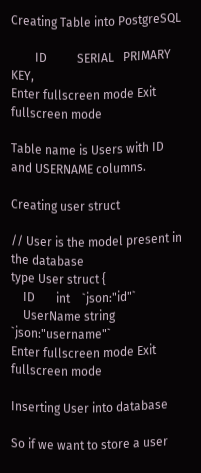Creating Table into PostgreSQL

        ID          SERIAL   PRIMARY KEY,
Enter fullscreen mode Exit fullscreen mode

Table name is Users with ID and USERNAME columns.

Creating user struct

// User is the model present in the database
type User struct {
    ID       int    `json:"id"`
    UserName string `json:"username"`
Enter fullscreen mode Exit fullscreen mode

Inserting User into database

So if we want to store a user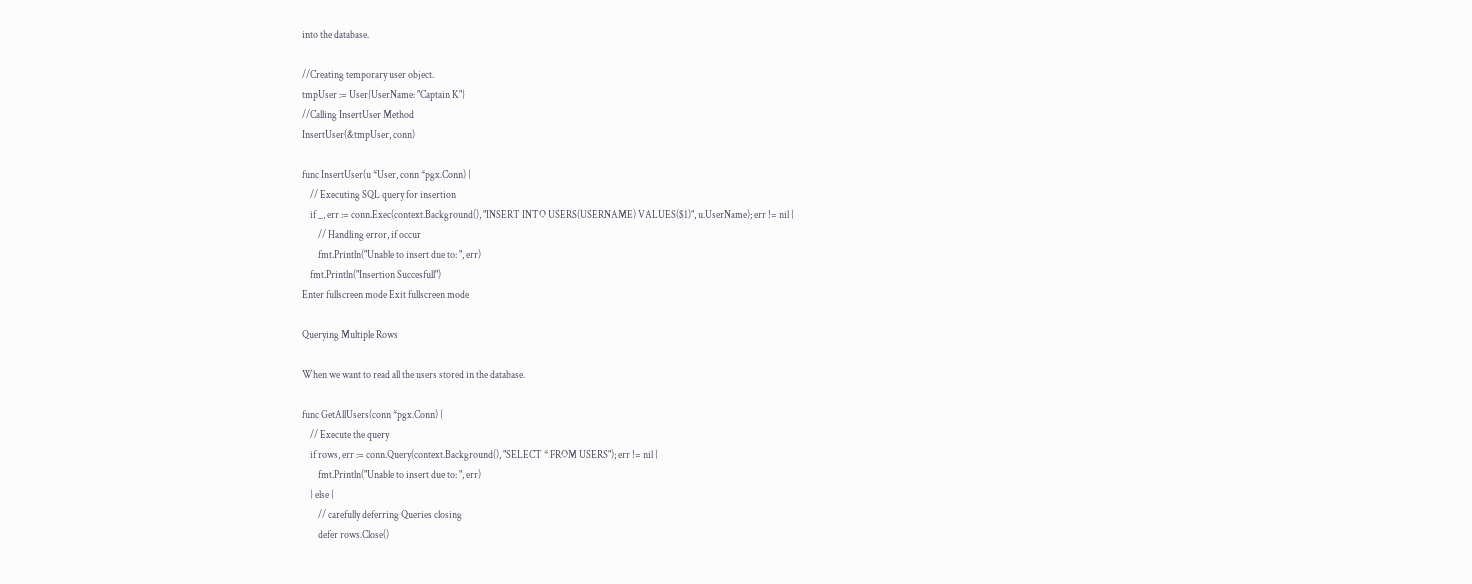into the database.

//Creating temporary user object.
tmpUser := User{UserName: "Captain K"}
//Calling InsertUser Method
InsertUser(&tmpUser, conn)

func InsertUser(u *User, conn *pgx.Conn) {
    // Executing SQL query for insertion
    if _, err := conn.Exec(context.Background(), "INSERT INTO USERS(USERNAME) VALUES($1)", u.UserName); err != nil {
        // Handling error, if occur
        fmt.Println("Unable to insert due to: ", err)
    fmt.Println("Insertion Succesfull")
Enter fullscreen mode Exit fullscreen mode

Querying Multiple Rows

When we want to read all the users stored in the database.

func GetAllUsers(conn *pgx.Conn) {
    // Execute the query
    if rows, err := conn.Query(context.Background(), "SELECT * FROM USERS"); err != nil {
        fmt.Println("Unable to insert due to: ", err)
    } else {
        // carefully deferring Queries closing
        defer rows.Close()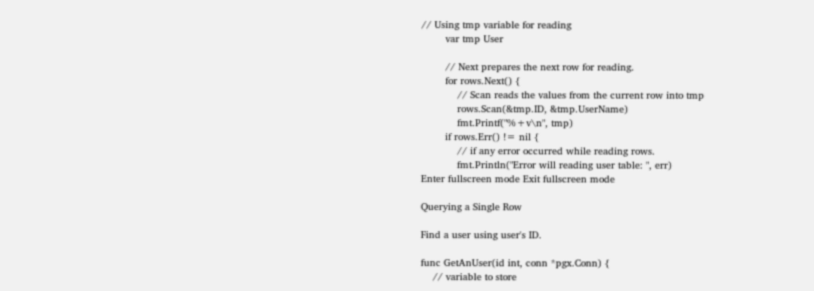// Using tmp variable for reading
        var tmp User

        // Next prepares the next row for reading.
        for rows.Next() {
            // Scan reads the values from the current row into tmp
            rows.Scan(&tmp.ID, &tmp.UserName)
            fmt.Printf("%+v\n", tmp)
        if rows.Err() != nil {
            // if any error occurred while reading rows.
            fmt.Println("Error will reading user table: ", err)
Enter fullscreen mode Exit fullscreen mode

Querying a Single Row

Find a user using user's ID.

func GetAnUser(id int, conn *pgx.Conn) {
    // variable to store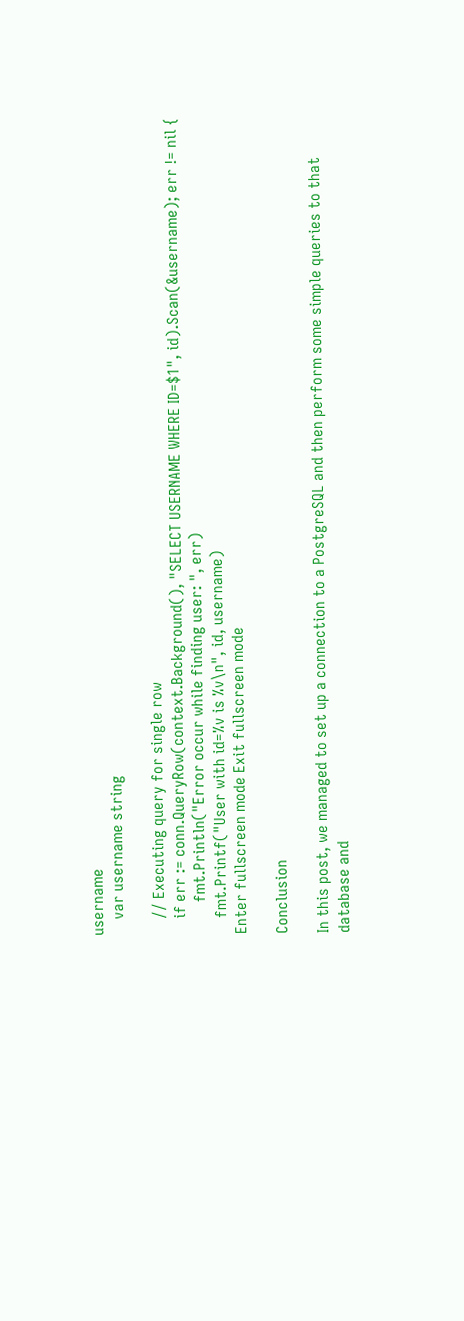username
    var username string

    // Executing query for single row
    if err := conn.QueryRow(context.Background(), "SELECT USERNAME WHERE ID=$1", id).Scan(&username); err != nil {
        fmt.Println("Error occur while finding user: ", err)
    fmt.Printf("User with id=%v is %v\n", id, username)
Enter fullscreen mode Exit fullscreen mode

Conclusion

In this post, we managed to set up a connection to a PostgreSQL and then perform some simple queries to that database and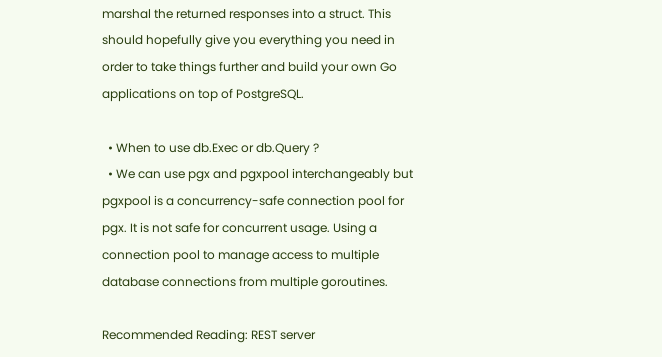marshal the returned responses into a struct. This should hopefully give you everything you need in order to take things further and build your own Go applications on top of PostgreSQL.

  • When to use db.Exec or db.Query ?
  • We can use pgx and pgxpool interchangeably but pgxpool is a concurrency-safe connection pool for pgx. It is not safe for concurrent usage. Using a connection pool to manage access to multiple database connections from multiple goroutines.

Recommended Reading: REST server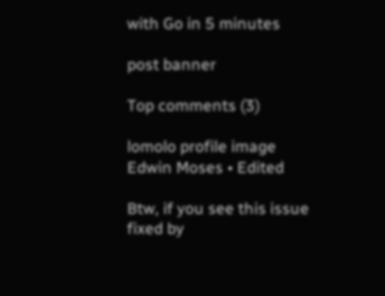with Go in 5 minutes

post banner

Top comments (3)

lomolo profile image
Edwin Moses • Edited

Btw, if you see this issue fixed by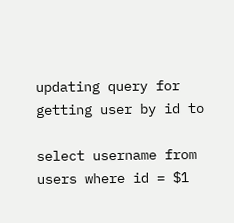updating query for getting user by id to

select username from users where id = $1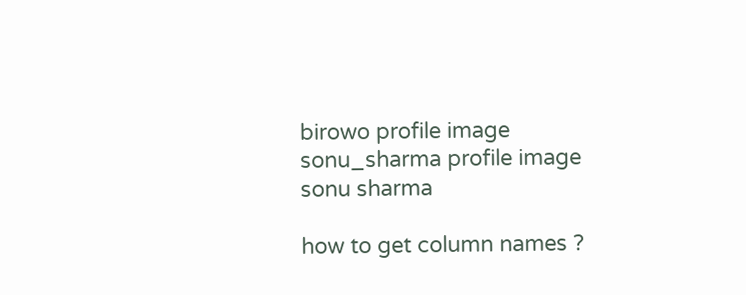birowo profile image
sonu_sharma profile image
sonu sharma

how to get column names ?